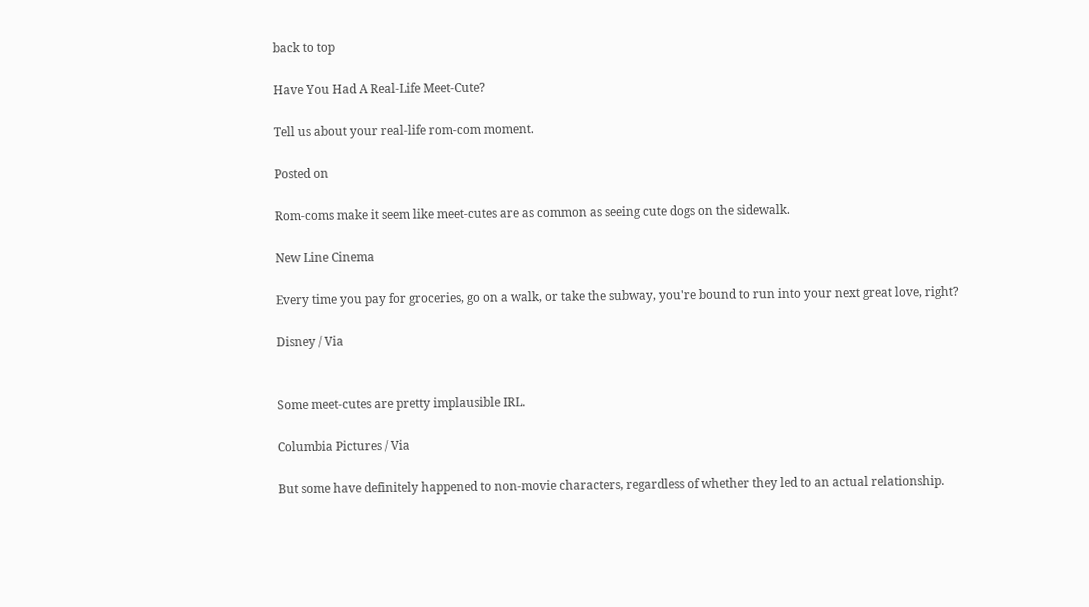back to top

Have You Had A Real-Life Meet-Cute?

Tell us about your real-life rom-com moment.

Posted on

Rom-coms make it seem like meet-cutes are as common as seeing cute dogs on the sidewalk.

New Line Cinema

Every time you pay for groceries, go on a walk, or take the subway, you're bound to run into your next great love, right?

Disney / Via


Some meet-cutes are pretty implausible IRL.

Columbia Pictures / Via

But some have definitely happened to non-movie characters, regardless of whether they led to an actual relationship.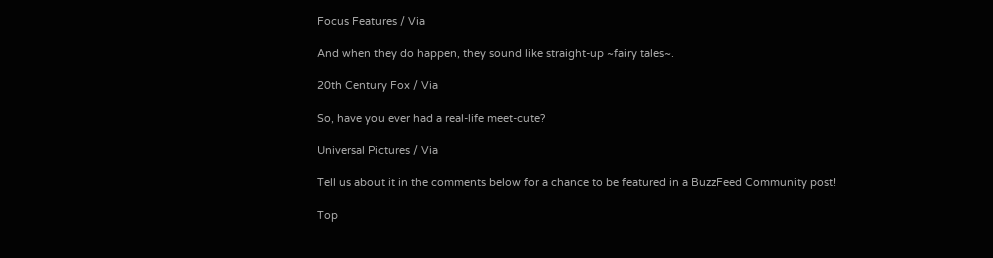Focus Features / Via

And when they do happen, they sound like straight-up ~fairy tales~.

20th Century Fox / Via

So, have you ever had a real-life meet-cute?

Universal Pictures / Via

Tell us about it in the comments below for a chance to be featured in a BuzzFeed Community post!

Top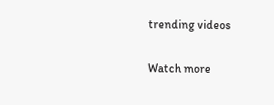trending videos

Watch more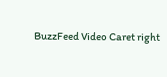BuzzFeed Video Caret right